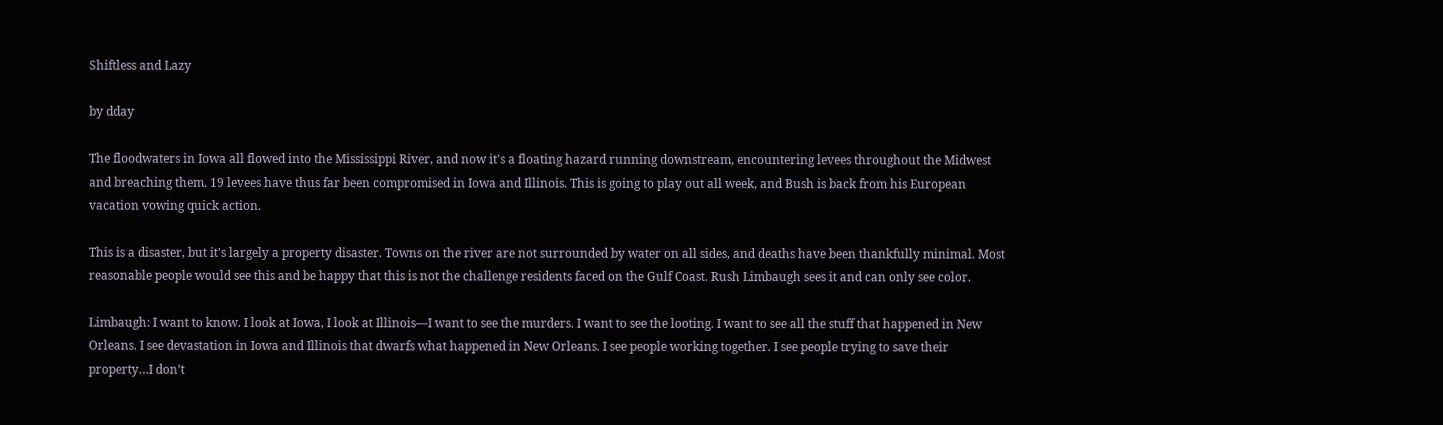Shiftless and Lazy

by dday

The floodwaters in Iowa all flowed into the Mississippi River, and now it's a floating hazard running downstream, encountering levees throughout the Midwest and breaching them. 19 levees have thus far been compromised in Iowa and Illinois. This is going to play out all week, and Bush is back from his European vacation vowing quick action.

This is a disaster, but it's largely a property disaster. Towns on the river are not surrounded by water on all sides, and deaths have been thankfully minimal. Most reasonable people would see this and be happy that this is not the challenge residents faced on the Gulf Coast. Rush Limbaugh sees it and can only see color.

Limbaugh: I want to know. I look at Iowa, I look at Illinois—I want to see the murders. I want to see the looting. I want to see all the stuff that happened in New Orleans. I see devastation in Iowa and Illinois that dwarfs what happened in New Orleans. I see people working together. I see people trying to save their property…I don’t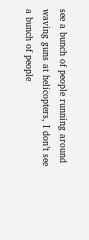see a bunch of people running around waving guns at helicopters, I don’t see a bunch of people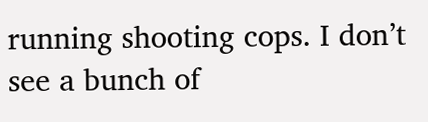running shooting cops. I don’t see a bunch of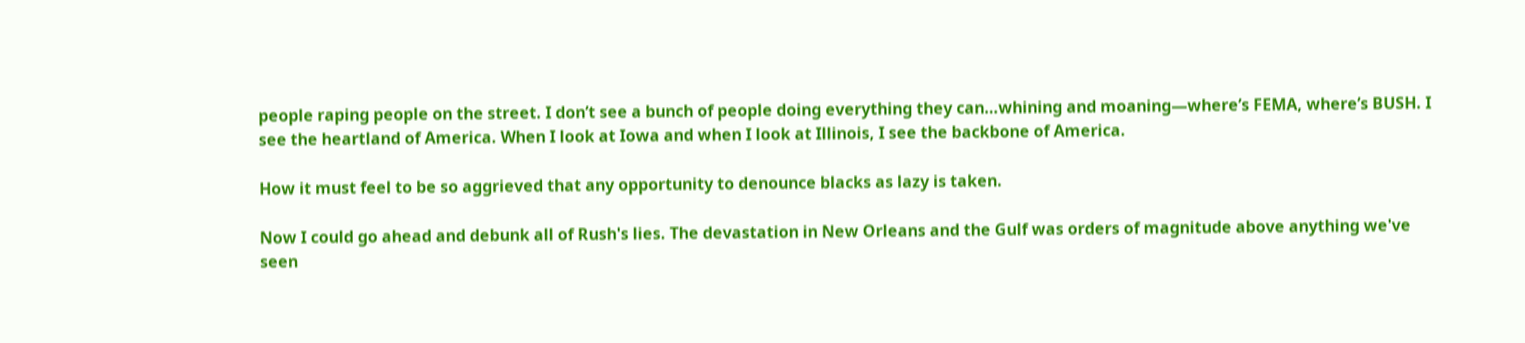people raping people on the street. I don’t see a bunch of people doing everything they can…whining and moaning—where’s FEMA, where’s BUSH. I see the heartland of America. When I look at Iowa and when I look at Illinois, I see the backbone of America.

How it must feel to be so aggrieved that any opportunity to denounce blacks as lazy is taken.

Now I could go ahead and debunk all of Rush's lies. The devastation in New Orleans and the Gulf was orders of magnitude above anything we've seen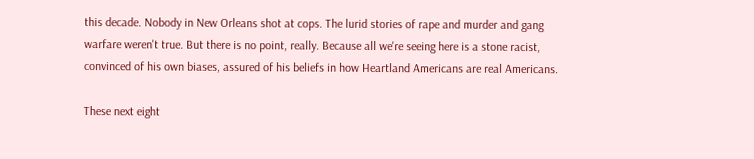this decade. Nobody in New Orleans shot at cops. The lurid stories of rape and murder and gang warfare weren't true. But there is no point, really. Because all we're seeing here is a stone racist, convinced of his own biases, assured of his beliefs in how Heartland Americans are real Americans.

These next eight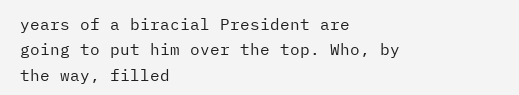years of a biracial President are going to put him over the top. Who, by the way, filled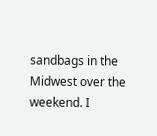sandbags in the Midwest over the weekend. I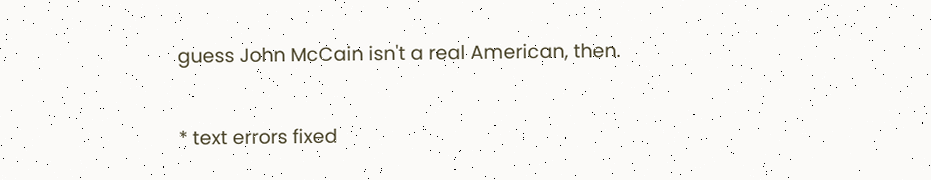guess John McCain isn't a real American, then.

* text errors fixed